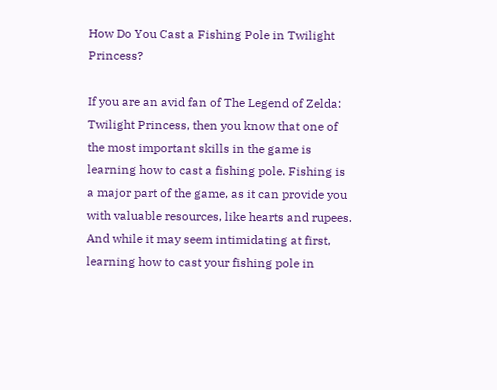How Do You Cast a Fishing Pole in Twilight Princess?

If you are an avid fan of The Legend of Zelda: Twilight Princess, then you know that one of the most important skills in the game is learning how to cast a fishing pole. Fishing is a major part of the game, as it can provide you with valuable resources, like hearts and rupees. And while it may seem intimidating at first, learning how to cast your fishing pole in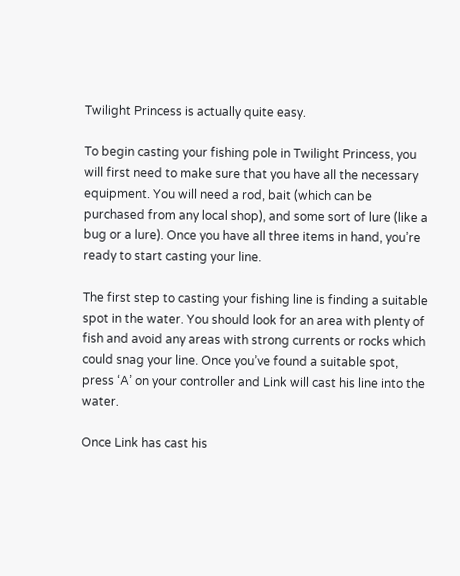Twilight Princess is actually quite easy.

To begin casting your fishing pole in Twilight Princess, you will first need to make sure that you have all the necessary equipment. You will need a rod, bait (which can be purchased from any local shop), and some sort of lure (like a bug or a lure). Once you have all three items in hand, you’re ready to start casting your line.

The first step to casting your fishing line is finding a suitable spot in the water. You should look for an area with plenty of fish and avoid any areas with strong currents or rocks which could snag your line. Once you’ve found a suitable spot, press ‘A’ on your controller and Link will cast his line into the water.

Once Link has cast his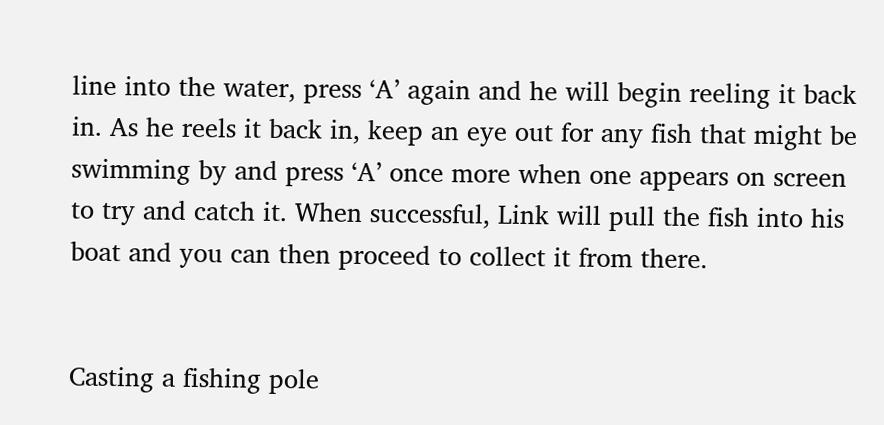line into the water, press ‘A’ again and he will begin reeling it back in. As he reels it back in, keep an eye out for any fish that might be swimming by and press ‘A’ once more when one appears on screen to try and catch it. When successful, Link will pull the fish into his boat and you can then proceed to collect it from there.


Casting a fishing pole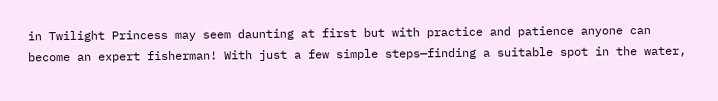in Twilight Princess may seem daunting at first but with practice and patience anyone can become an expert fisherman! With just a few simple steps—finding a suitable spot in the water,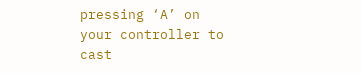pressing ‘A’ on your controller to cast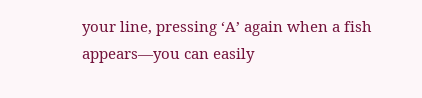your line, pressing ‘A’ again when a fish appears—you can easily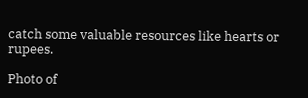catch some valuable resources like hearts or rupees.

Photo of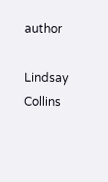author

Lindsay Collins